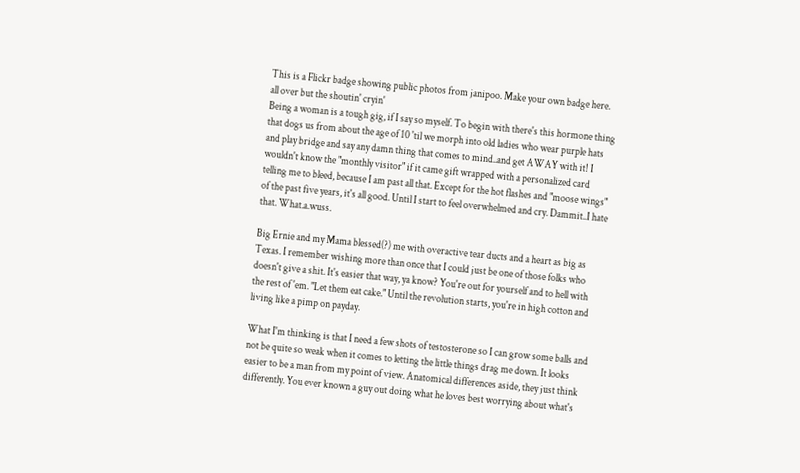This is a Flickr badge showing public photos from janipoo. Make your own badge here.
all over but the shoutin' cryin'
Being a woman is a tough gig, if I say so myself. To begin with there's this hormone thing that dogs us from about the age of 10 'til we morph into old ladies who wear purple hats and play bridge and say any damn thing that comes to mind..and get AWAY with it! I wouldn't know the "monthly visitor" if it came gift wrapped with a personalized card telling me to bleed, because I am past all that. Except for the hot flashes and "moose wings" of the past five years, it's all good. Until I start to feel overwhelmed and cry. Dammit..I hate that. What.a.wuss.

Big Ernie and my Mama blessed(?) me with overactive tear ducts and a heart as big as Texas. I remember wishing more than once that I could just be one of those folks who doesn't give a shit. It's easier that way, ya know? You're out for yourself and to hell with the rest of 'em. "Let them eat cake." Until the revolution starts, you're in high cotton and living like a pimp on payday.

What I'm thinking is that I need a few shots of testosterone so I can grow some balls and not be quite so weak when it comes to letting the little things drag me down. It looks easier to be a man from my point of view. Anatomical differences aside, they just think differently. You ever known a guy out doing what he loves best worrying about what's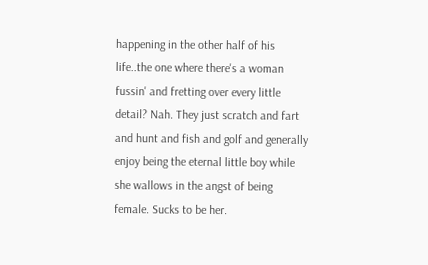happening in the other half of his life..the one where there's a woman fussin' and fretting over every little detail? Nah. They just scratch and fart and hunt and fish and golf and generally enjoy being the eternal little boy while she wallows in the angst of being female. Sucks to be her.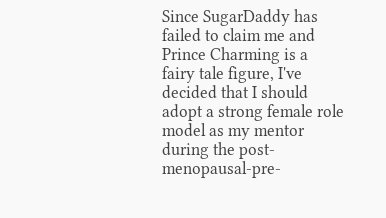Since SugarDaddy has failed to claim me and Prince Charming is a fairy tale figure, I've decided that I should adopt a strong female role model as my mentor during the post-menopausal-pre-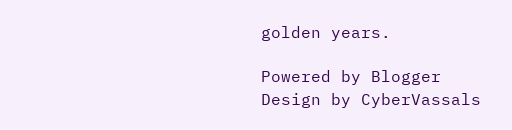golden years.

Powered by Blogger
Design by CyberVassals